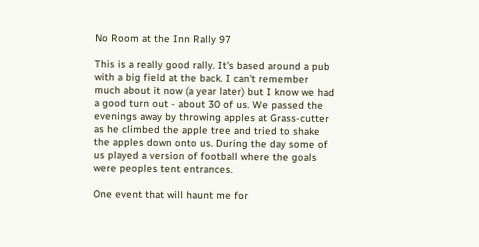No Room at the Inn Rally 97

This is a really good rally. It's based around a pub with a big field at the back. I can't remember much about it now (a year later) but I know we had a good turn out - about 30 of us. We passed the evenings away by throwing apples at Grass-cutter as he climbed the apple tree and tried to shake the apples down onto us. During the day some of us played a version of football where the goals were peoples tent entrances.

One event that will haunt me for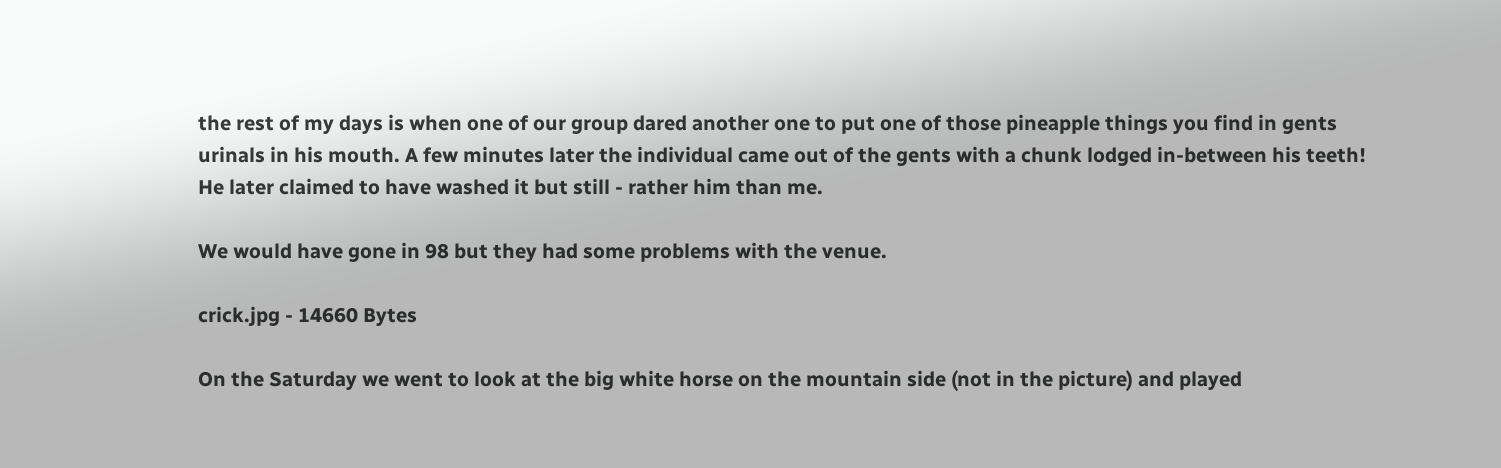the rest of my days is when one of our group dared another one to put one of those pineapple things you find in gents urinals in his mouth. A few minutes later the individual came out of the gents with a chunk lodged in-between his teeth! He later claimed to have washed it but still - rather him than me.

We would have gone in 98 but they had some problems with the venue.

crick.jpg - 14660 Bytes

On the Saturday we went to look at the big white horse on the mountain side (not in the picture) and played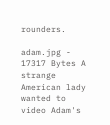rounders.

adam.jpg - 17317 Bytes A strange American lady wanted to video Adam's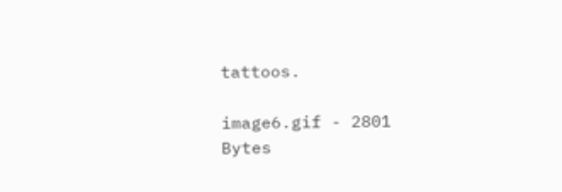tattoos.

image6.gif - 2801 Bytes